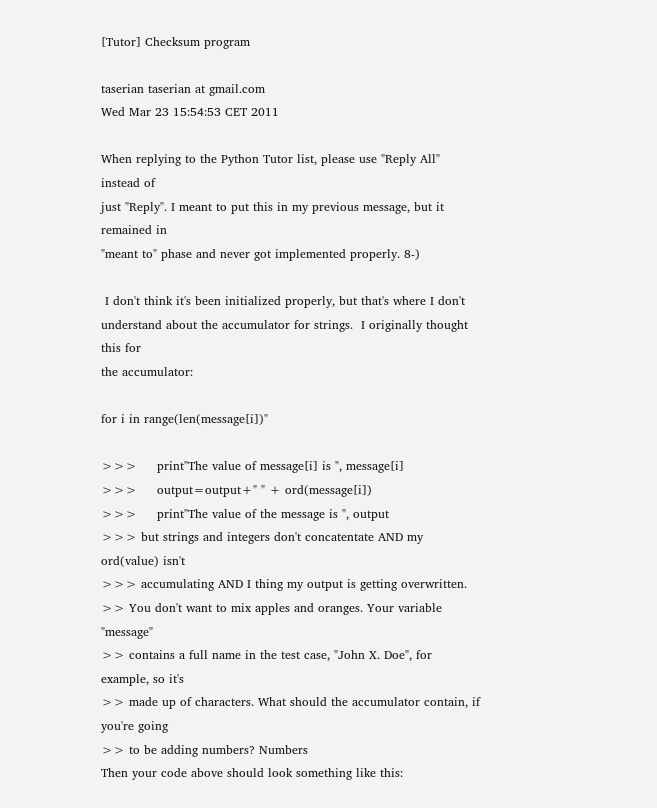[Tutor] Checksum program

taserian taserian at gmail.com
Wed Mar 23 15:54:53 CET 2011

When replying to the Python Tutor list, please use "Reply All" instead of
just "Reply". I meant to put this in my previous message, but it remained in
"meant to" phase and never got implemented properly. 8-)

 I don't think it's been initialized properly, but that's where I don't
understand about the accumulator for strings.  I originally thought this for
the accumulator:

for i in range(len(message[i])"

>>>     print"The value of message[i] is ", message[i]
>>>     output=output+" " + ord(message[i])
>>>     print"The value of the message is ", output
>>> but strings and integers don't concatentate AND my ord(value) isn't
>>> accumulating AND I thing my output is getting overwritten.
>> You don't want to mix apples and oranges. Your variable "message"
>> contains a full name in the test case, "John X. Doe", for example, so it's
>> made up of characters. What should the accumulator contain, if you're going
>> to be adding numbers? Numbers
Then your code above should look something like this: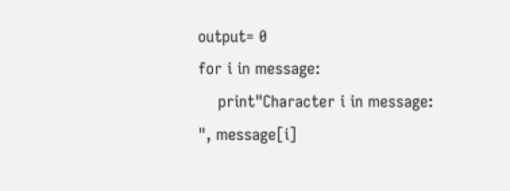output= 0
for i in message:
    print"Character i in message: ", message[i]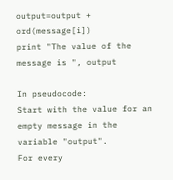output=output + ord(message[i])
print "The value of the message is ", output

In pseudocode:
Start with the value for an empty message in the variable "output".
For every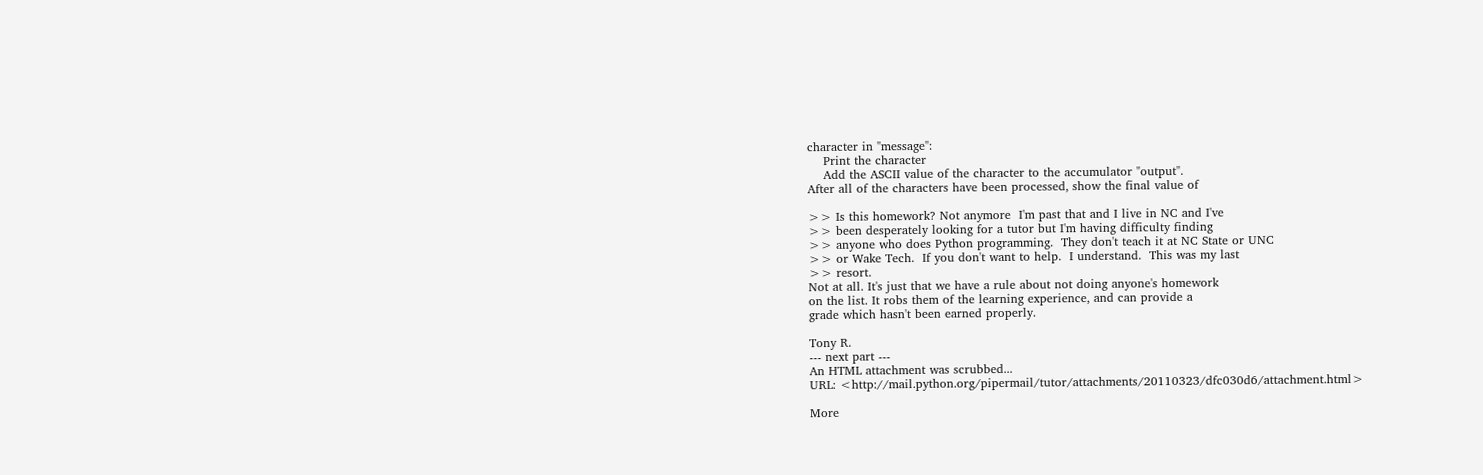character in "message":
    Print the character
    Add the ASCII value of the character to the accumulator "output".
After all of the characters have been processed, show the final value of

>> Is this homework? Not anymore  I'm past that and I live in NC and I've
>> been desperately looking for a tutor but I'm having difficulty finding
>> anyone who does Python programming.  They don't teach it at NC State or UNC
>> or Wake Tech.  If you don't want to help.  I understand.  This was my last
>> resort.
Not at all. It's just that we have a rule about not doing anyone's homework
on the list. It robs them of the learning experience, and can provide a
grade which hasn't been earned properly.

Tony R.
--- next part ---
An HTML attachment was scrubbed...
URL: <http://mail.python.org/pipermail/tutor/attachments/20110323/dfc030d6/attachment.html>

More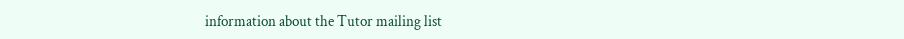information about the Tutor mailing list